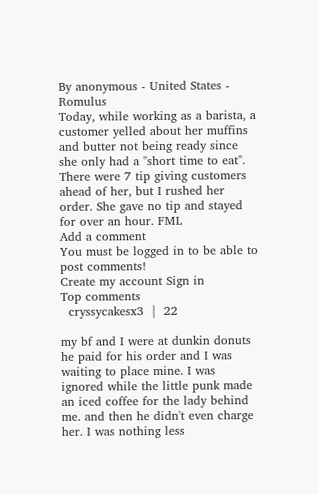By anonymous - United States - Romulus
Today, while working as a barista, a customer yelled about her muffins and butter not being ready since she only had a "short time to eat". There were 7 tip giving customers ahead of her, but I rushed her order. She gave no tip and stayed for over an hour. FML
Add a comment
You must be logged in to be able to post comments!
Create my account Sign in
Top comments
  cryssycakesx3  |  22

my bf and I were at dunkin donuts he paid for his order and I was waiting to place mine. I was ignored while the little punk made an iced coffee for the lady behind me. and then he didn't even charge her. I was nothing less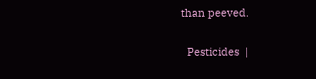than peeved.

  Pesticides  |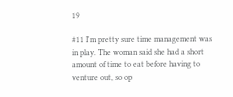19

#11 I'm pretty sure time management was in play. The woman said she had a short amount of time to eat before having to venture out, so op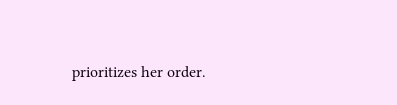prioritizes her order.